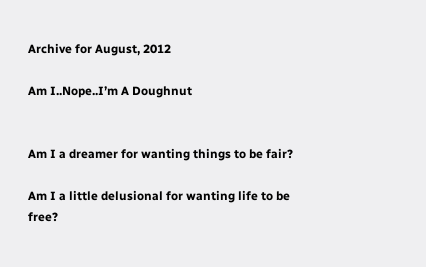Archive for August, 2012

Am I..Nope..I’m A Doughnut


Am I a dreamer for wanting things to be fair?

Am I a little delusional for wanting life to be free?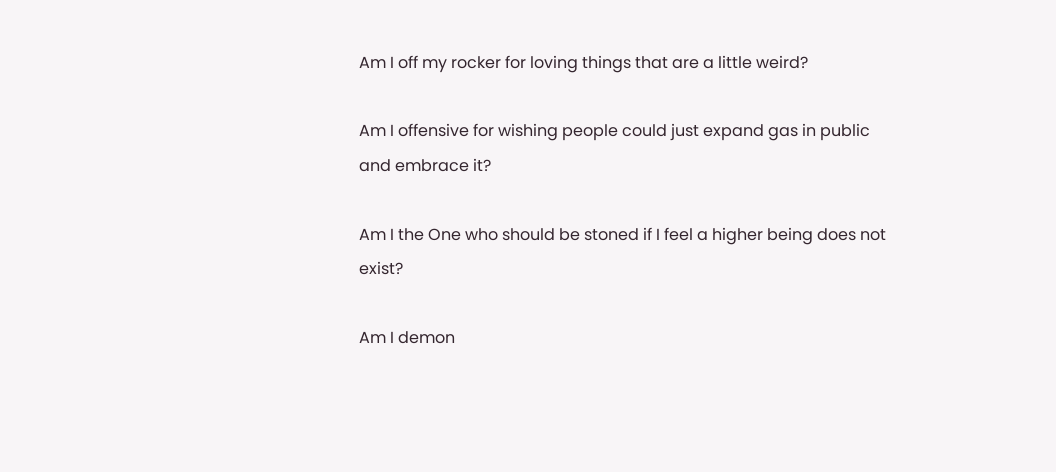Am I off my rocker for loving things that are a little weird?

Am I offensive for wishing people could just expand gas in public and embrace it?

Am I the One who should be stoned if I feel a higher being does not exist?

Am I demon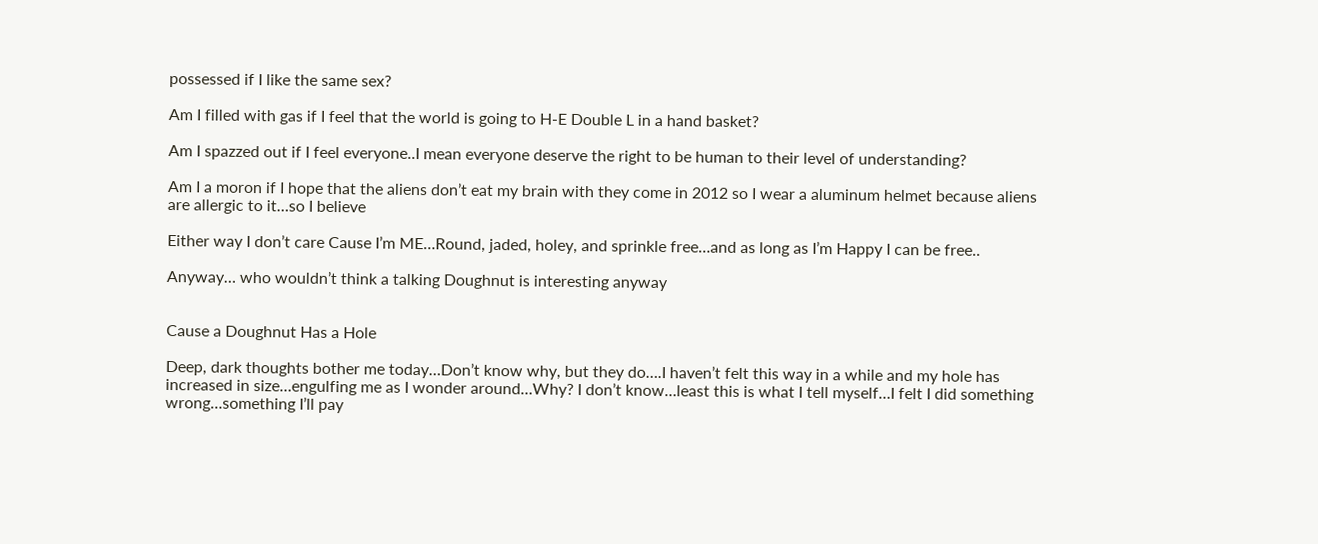possessed if I like the same sex?

Am I filled with gas if I feel that the world is going to H-E Double L in a hand basket?

Am I spazzed out if I feel everyone..I mean everyone deserve the right to be human to their level of understanding?

Am I a moron if I hope that the aliens don’t eat my brain with they come in 2012 so I wear a aluminum helmet because aliens are allergic to it…so I believe

Either way I don’t care Cause I’m ME…Round, jaded, holey, and sprinkle free…and as long as I’m Happy I can be free..

Anyway… who wouldn’t think a talking Doughnut is interesting anyway


Cause a Doughnut Has a Hole

Deep, dark thoughts bother me today…Don’t know why, but they do….I haven’t felt this way in a while and my hole has increased in size…engulfing me as I wonder around…Why? I don’t know…least this is what I tell myself…I felt I did something wrong…something I’ll pay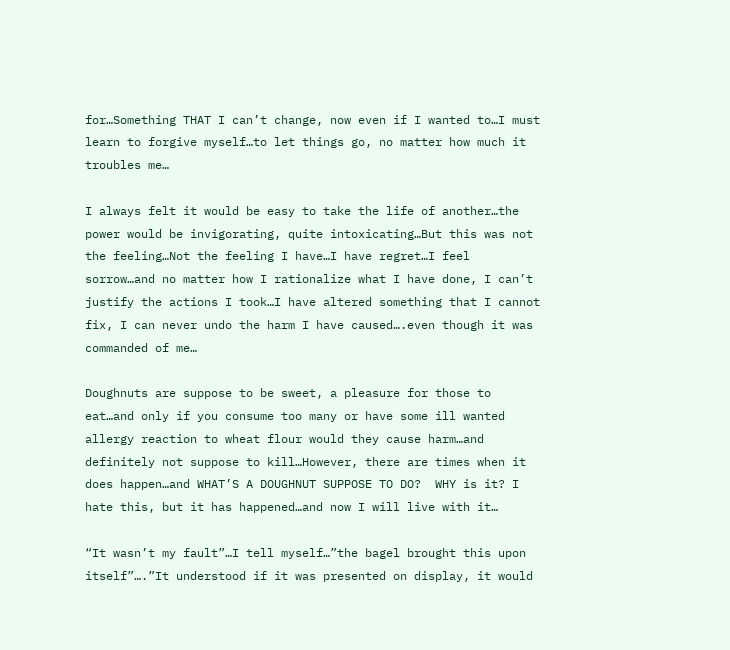for…Something THAT I can’t change, now even if I wanted to…I must learn to forgive myself…to let things go, no matter how much it troubles me…

I always felt it would be easy to take the life of another…the power would be invigorating, quite intoxicating…But this was not the feeling…Not the feeling I have…I have regret…I feel sorrow…and no matter how I rationalize what I have done, I can’t justify the actions I took…I have altered something that I cannot fix, I can never undo the harm I have caused….even though it was commanded of me…

Doughnuts are suppose to be sweet, a pleasure for those to eat…and only if you consume too many or have some ill wanted allergy reaction to wheat flour would they cause harm…and definitely not suppose to kill…However, there are times when it does happen…and WHAT’S A DOUGHNUT SUPPOSE TO DO?  WHY is it? I hate this, but it has happened…and now I will live with it…

“It wasn’t my fault”…I tell myself…”the bagel brought this upon itself”….”It understood if it was presented on display, it would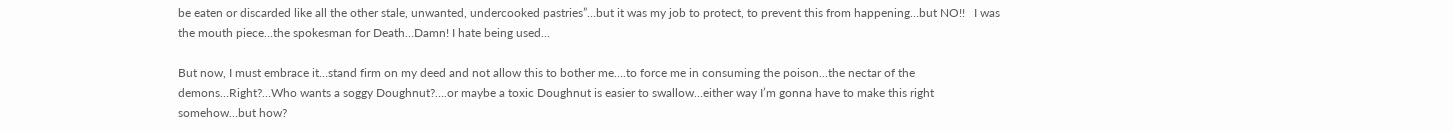be eaten or discarded like all the other stale, unwanted, undercooked pastries”…but it was my job to protect, to prevent this from happening…but NO!!   I was the mouth piece…the spokesman for Death…Damn! I hate being used…

But now, I must embrace it…stand firm on my deed and not allow this to bother me….to force me in consuming the poison…the nectar of the demons…Right?…Who wants a soggy Doughnut?….or maybe a toxic Doughnut is easier to swallow…either way I’m gonna have to make this right somehow…but how?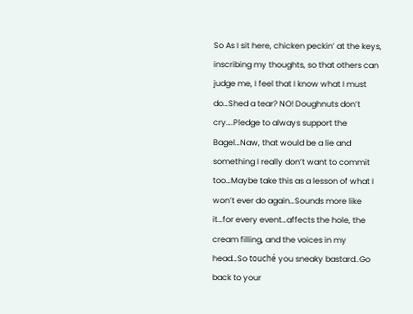So As I sit here, chicken peckin’ at the keys, inscribing my thoughts, so that others can judge me, I feel that I know what I must do…Shed a tear? NO! Doughnuts don’t cry….Pledge to always support the Bagel…Naw, that would be a lie and something I really don’t want to commit too…Maybe take this as a lesson of what I won’t ever do again…Sounds more like it…for every event…affects the hole, the cream filling, and the voices in my head…So touché you sneaky bastard..Go back to your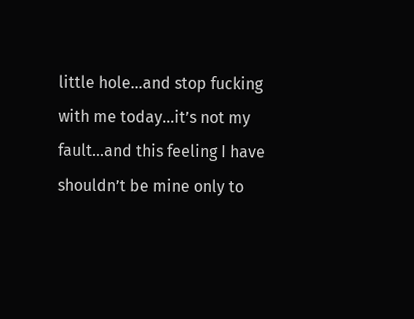little hole…and stop fucking with me today…it’s not my fault…and this feeling I have shouldn’t be mine only to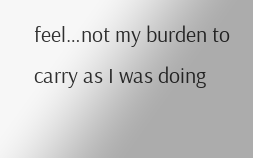feel…not my burden to carry as I was doing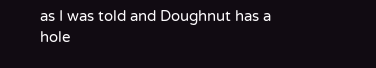as I was told and Doughnut has a hole